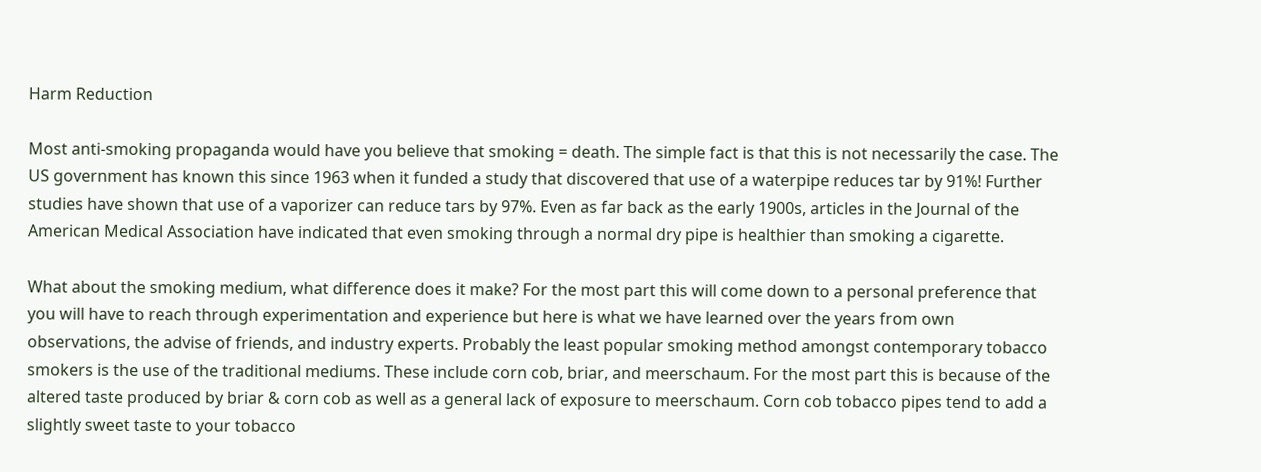Harm Reduction

Most anti-smoking propaganda would have you believe that smoking = death. The simple fact is that this is not necessarily the case. The US government has known this since 1963 when it funded a study that discovered that use of a waterpipe reduces tar by 91%! Further studies have shown that use of a vaporizer can reduce tars by 97%. Even as far back as the early 1900s, articles in the Journal of the American Medical Association have indicated that even smoking through a normal dry pipe is healthier than smoking a cigarette.

What about the smoking medium, what difference does it make? For the most part this will come down to a personal preference that you will have to reach through experimentation and experience but here is what we have learned over the years from own observations, the advise of friends, and industry experts. Probably the least popular smoking method amongst contemporary tobacco smokers is the use of the traditional mediums. These include corn cob, briar, and meerschaum. For the most part this is because of the altered taste produced by briar & corn cob as well as a general lack of exposure to meerschaum. Corn cob tobacco pipes tend to add a slightly sweet taste to your tobacco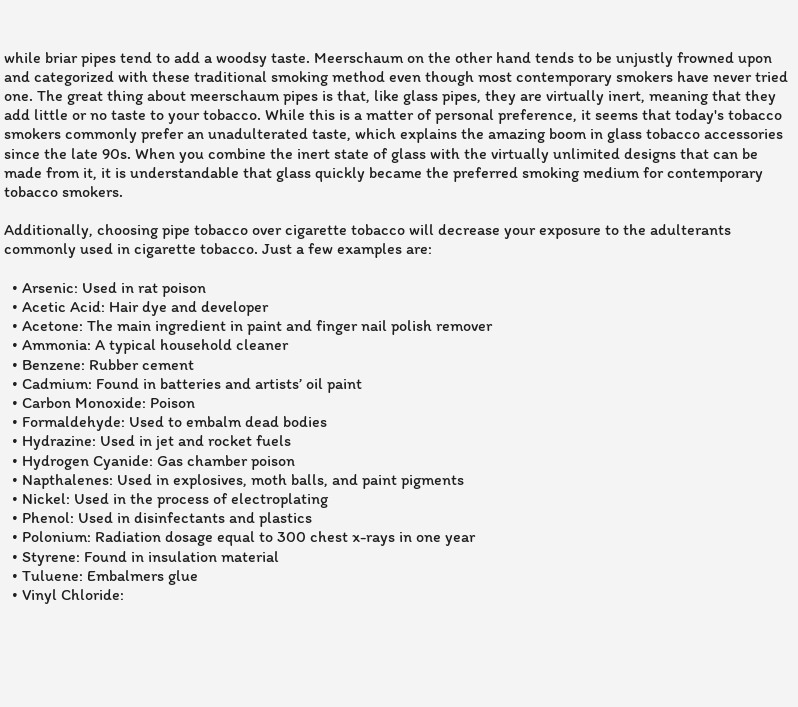while briar pipes tend to add a woodsy taste. Meerschaum on the other hand tends to be unjustly frowned upon and categorized with these traditional smoking method even though most contemporary smokers have never tried one. The great thing about meerschaum pipes is that, like glass pipes, they are virtually inert, meaning that they add little or no taste to your tobacco. While this is a matter of personal preference, it seems that today's tobacco smokers commonly prefer an unadulterated taste, which explains the amazing boom in glass tobacco accessories since the late 90s. When you combine the inert state of glass with the virtually unlimited designs that can be made from it, it is understandable that glass quickly became the preferred smoking medium for contemporary tobacco smokers.

Additionally, choosing pipe tobacco over cigarette tobacco will decrease your exposure to the adulterants commonly used in cigarette tobacco. Just a few examples are:

  • Arsenic: Used in rat poison
  • Acetic Acid: Hair dye and developer
  • Acetone: The main ingredient in paint and finger nail polish remover
  • Ammonia: A typical household cleaner
  • Benzene: Rubber cement
  • Cadmium: Found in batteries and artists’ oil paint
  • Carbon Monoxide: Poison
  • Formaldehyde: Used to embalm dead bodies
  • Hydrazine: Used in jet and rocket fuels
  • Hydrogen Cyanide: Gas chamber poison
  • Napthalenes: Used in explosives, moth balls, and paint pigments
  • Nickel: Used in the process of electroplating
  • Phenol: Used in disinfectants and plastics
  • Polonium: Radiation dosage equal to 300 chest x-rays in one year
  • Styrene: Found in insulation material
  • Tuluene: Embalmers glue
  • Vinyl Chloride: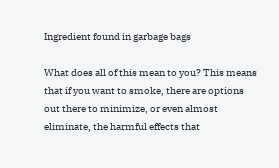Ingredient found in garbage bags

What does all of this mean to you? This means that if you want to smoke, there are options out there to minimize, or even almost eliminate, the harmful effects that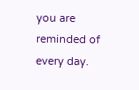you are reminded of every day.